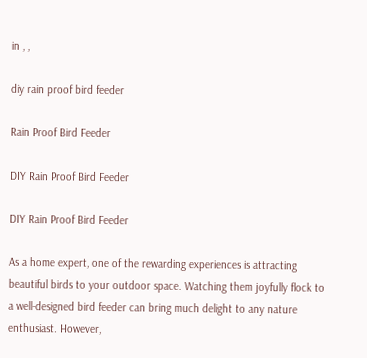in , ,

diy rain proof bird feeder

Rain Proof Bird Feeder

DIY Rain Proof Bird Feeder

DIY Rain Proof Bird Feeder

As a home expert, one of the rewarding experiences is attracting beautiful birds to your outdoor space. Watching them joyfully flock to a well-designed bird feeder can bring much delight to any nature enthusiast. However,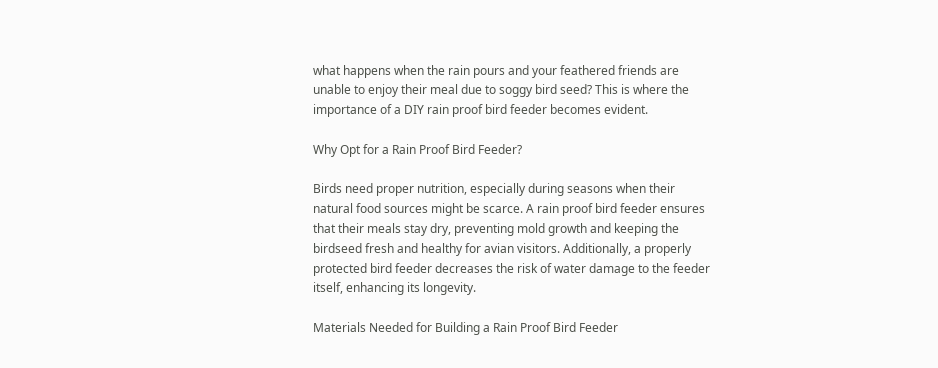what happens when the rain pours and your feathered friends are unable to enjoy their meal due to soggy bird seed? This is where the importance of a DIY rain proof bird feeder becomes evident.

Why Opt for a Rain Proof Bird Feeder?

Birds need proper nutrition, especially during seasons when their natural food sources might be scarce. A rain proof bird feeder ensures that their meals stay dry, preventing mold growth and keeping the birdseed fresh and healthy for avian visitors. Additionally, a properly protected bird feeder decreases the risk of water damage to the feeder itself, enhancing its longevity.

Materials Needed for Building a Rain Proof Bird Feeder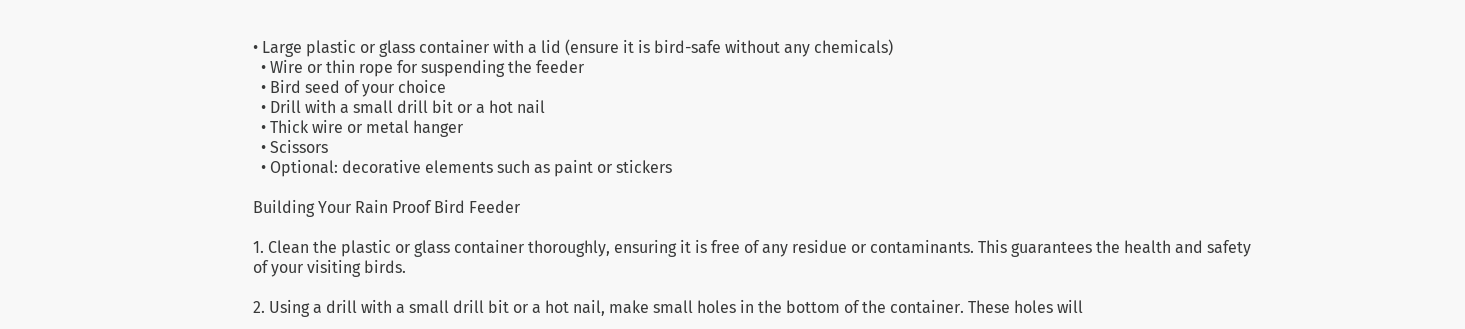• Large plastic or glass container with a lid (ensure it is bird-safe without any chemicals)
  • Wire or thin rope for suspending the feeder
  • Bird seed of your choice
  • Drill with a small drill bit or a hot nail
  • Thick wire or metal hanger
  • Scissors
  • Optional: decorative elements such as paint or stickers

Building Your Rain Proof Bird Feeder

1. Clean the plastic or glass container thoroughly, ensuring it is free of any residue or contaminants. This guarantees the health and safety of your visiting birds.

2. Using a drill with a small drill bit or a hot nail, make small holes in the bottom of the container. These holes will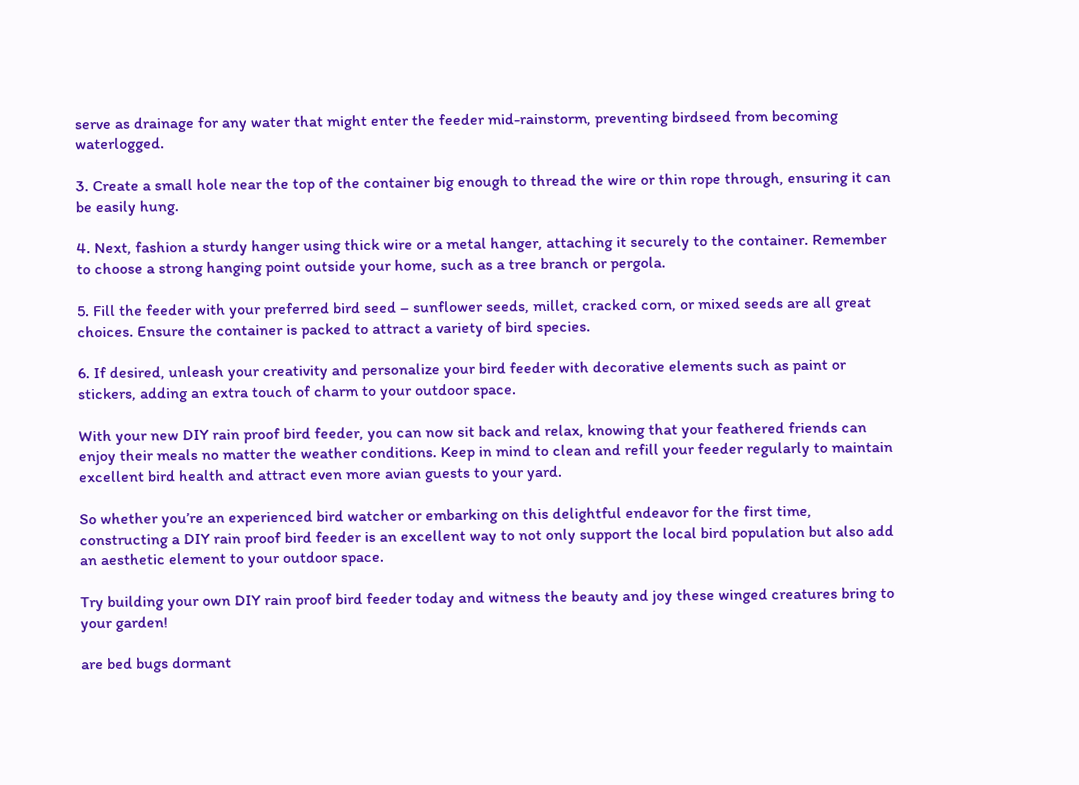serve as drainage for any water that might enter the feeder mid-rainstorm, preventing birdseed from becoming waterlogged.

3. Create a small hole near the top of the container big enough to thread the wire or thin rope through, ensuring it can be easily hung.

4. Next, fashion a sturdy hanger using thick wire or a metal hanger, attaching it securely to the container. Remember to choose a strong hanging point outside your home, such as a tree branch or pergola.

5. Fill the feeder with your preferred bird seed – sunflower seeds, millet, cracked corn, or mixed seeds are all great choices. Ensure the container is packed to attract a variety of bird species.

6. If desired, unleash your creativity and personalize your bird feeder with decorative elements such as paint or stickers, adding an extra touch of charm to your outdoor space.

With your new DIY rain proof bird feeder, you can now sit back and relax, knowing that your feathered friends can enjoy their meals no matter the weather conditions. Keep in mind to clean and refill your feeder regularly to maintain excellent bird health and attract even more avian guests to your yard.

So whether you’re an experienced bird watcher or embarking on this delightful endeavor for the first time, constructing a DIY rain proof bird feeder is an excellent way to not only support the local bird population but also add an aesthetic element to your outdoor space.

Try building your own DIY rain proof bird feeder today and witness the beauty and joy these winged creatures bring to your garden!

are bed bugs dormant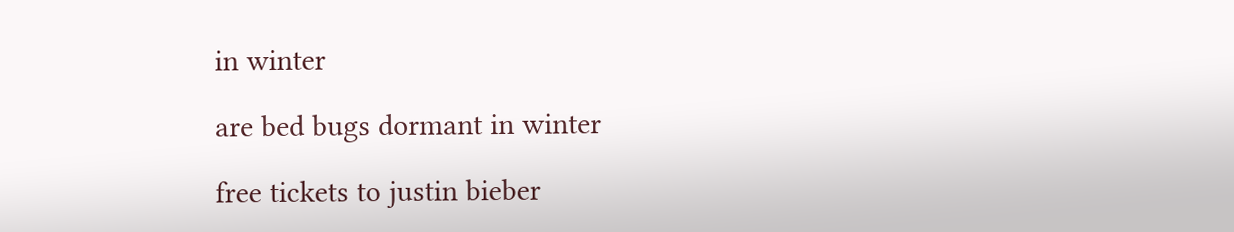in winter

are bed bugs dormant in winter

free tickets to justin bieber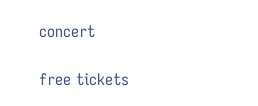concert

free tickets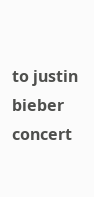to justin bieber concert